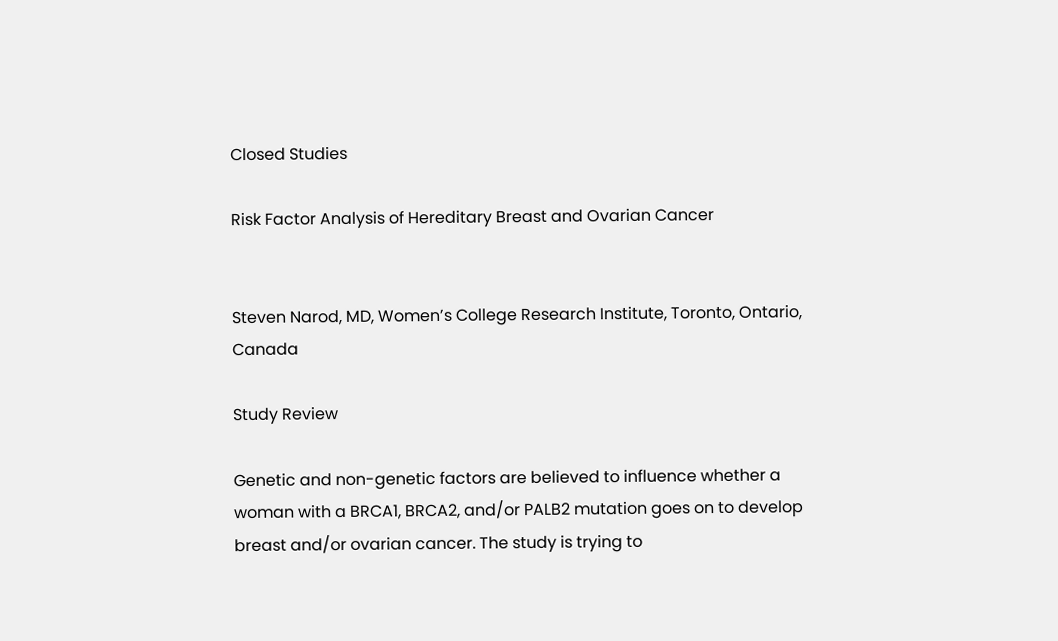Closed Studies

Risk Factor Analysis of Hereditary Breast and Ovarian Cancer


Steven Narod, MD, Women’s College Research Institute, Toronto, Ontario, Canada

Study Review

Genetic and non-genetic factors are believed to influence whether a woman with a BRCA1, BRCA2, and/or PALB2 mutation goes on to develop breast and/or ovarian cancer. The study is trying to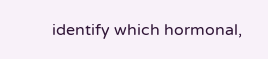identify which hormonal,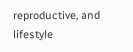reproductive, and lifestyle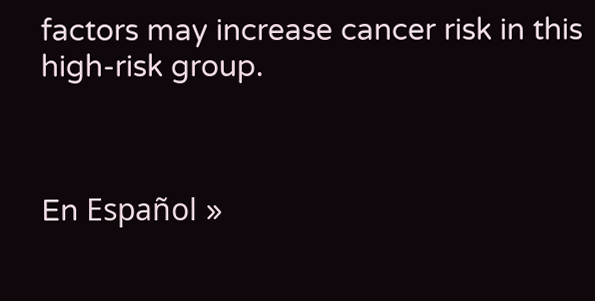factors may increase cancer risk in this high-risk group.



En Español »